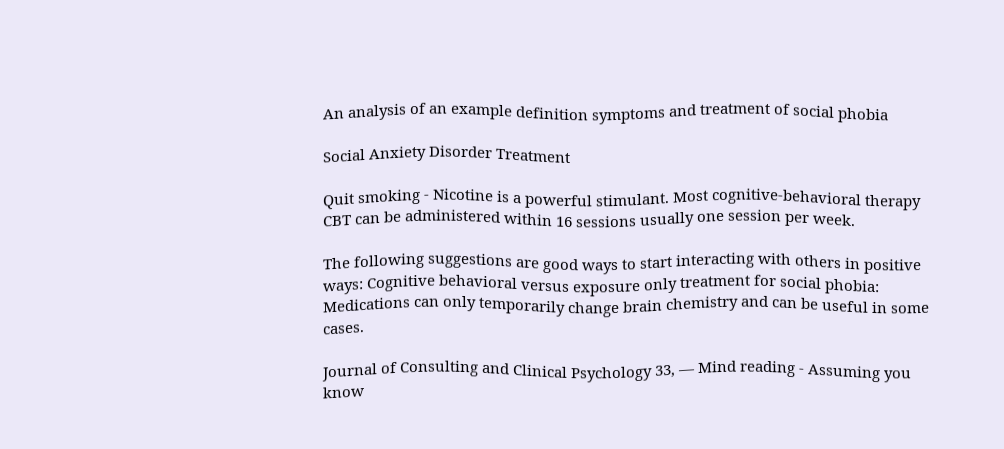An analysis of an example definition symptoms and treatment of social phobia

Social Anxiety Disorder Treatment

Quit smoking - Nicotine is a powerful stimulant. Most cognitive-behavioral therapy CBT can be administered within 16 sessions usually one session per week.

The following suggestions are good ways to start interacting with others in positive ways: Cognitive behavioral versus exposure only treatment for social phobia: Medications can only temporarily change brain chemistry and can be useful in some cases.

Journal of Consulting and Clinical Psychology 33, — Mind reading - Assuming you know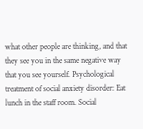what other people are thinking, and that they see you in the same negative way that you see yourself. Psychological treatment of social anxiety disorder: Eat lunch in the staff room. Social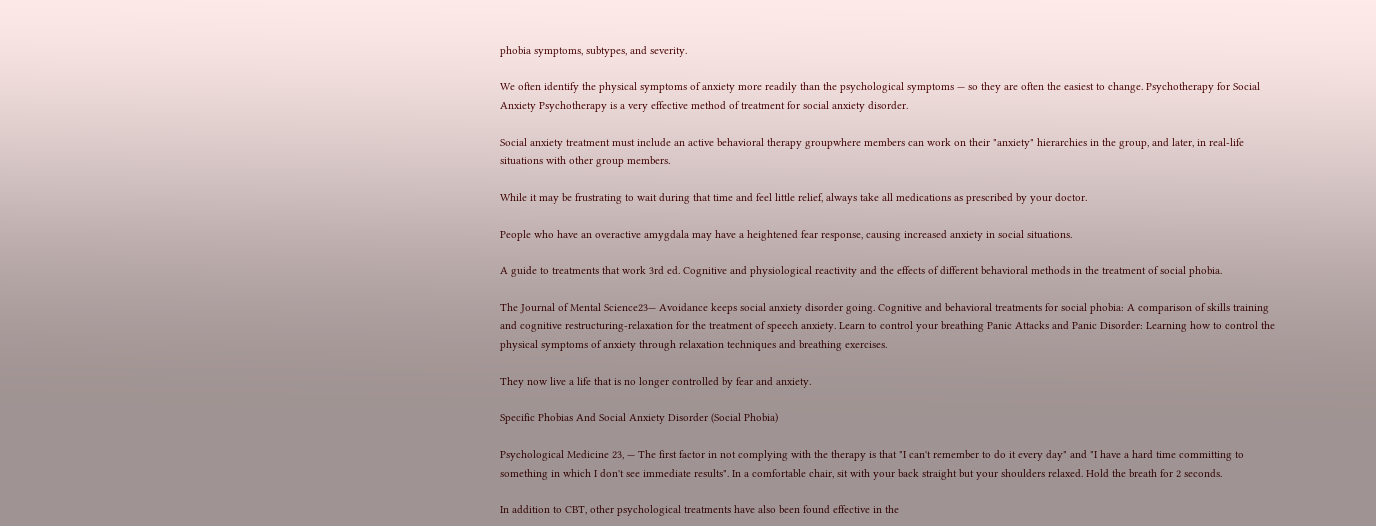phobia symptoms, subtypes, and severity.

We often identify the physical symptoms of anxiety more readily than the psychological symptoms — so they are often the easiest to change. Psychotherapy for Social Anxiety Psychotherapy is a very effective method of treatment for social anxiety disorder.

Social anxiety treatment must include an active behavioral therapy groupwhere members can work on their "anxiety" hierarchies in the group, and later, in real-life situations with other group members.

While it may be frustrating to wait during that time and feel little relief, always take all medications as prescribed by your doctor.

People who have an overactive amygdala may have a heightened fear response, causing increased anxiety in social situations.

A guide to treatments that work 3rd ed. Cognitive and physiological reactivity and the effects of different behavioral methods in the treatment of social phobia.

The Journal of Mental Science23— Avoidance keeps social anxiety disorder going. Cognitive and behavioral treatments for social phobia: A comparison of skills training and cognitive restructuring-relaxation for the treatment of speech anxiety. Learn to control your breathing Panic Attacks and Panic Disorder: Learning how to control the physical symptoms of anxiety through relaxation techniques and breathing exercises.

They now live a life that is no longer controlled by fear and anxiety.

Specific Phobias And Social Anxiety Disorder (Social Phobia)

Psychological Medicine 23, — The first factor in not complying with the therapy is that "I can't remember to do it every day" and "I have a hard time committing to something in which I don't see immediate results". In a comfortable chair, sit with your back straight but your shoulders relaxed. Hold the breath for 2 seconds.

In addition to CBT, other psychological treatments have also been found effective in the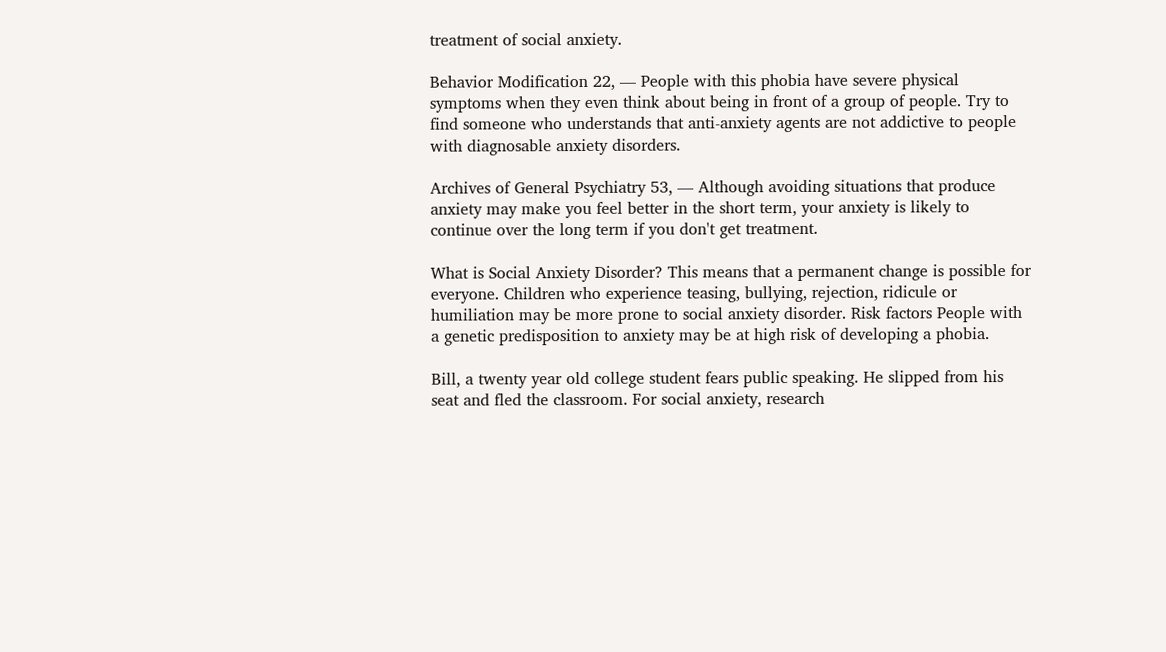treatment of social anxiety.

Behavior Modification 22, — People with this phobia have severe physical symptoms when they even think about being in front of a group of people. Try to find someone who understands that anti-anxiety agents are not addictive to people with diagnosable anxiety disorders.

Archives of General Psychiatry 53, — Although avoiding situations that produce anxiety may make you feel better in the short term, your anxiety is likely to continue over the long term if you don't get treatment.

What is Social Anxiety Disorder? This means that a permanent change is possible for everyone. Children who experience teasing, bullying, rejection, ridicule or humiliation may be more prone to social anxiety disorder. Risk factors People with a genetic predisposition to anxiety may be at high risk of developing a phobia.

Bill, a twenty year old college student fears public speaking. He slipped from his seat and fled the classroom. For social anxiety, research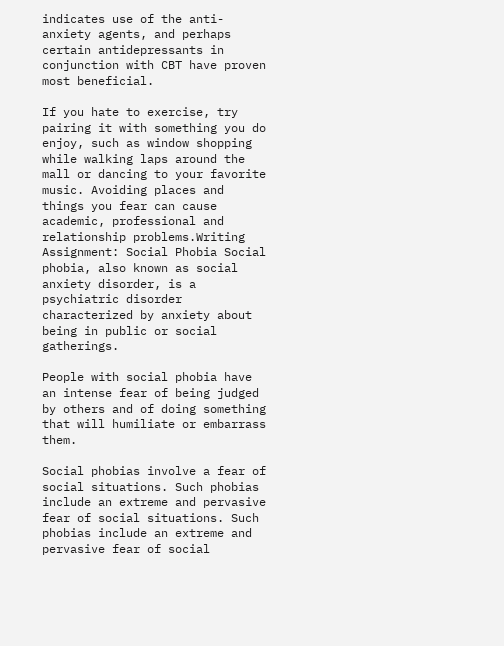indicates use of the anti-anxiety agents, and perhaps certain antidepressants in conjunction with CBT have proven most beneficial.

If you hate to exercise, try pairing it with something you do enjoy, such as window shopping while walking laps around the mall or dancing to your favorite music. Avoiding places and things you fear can cause academic, professional and relationship problems.Writing Assignment: Social Phobia Social phobia, also known as social anxiety disorder, is a psychiatric disorder characterized by anxiety about being in public or social gatherings.

People with social phobia have an intense fear of being judged by others and of doing something that will humiliate or embarrass them.

Social phobias involve a fear of social situations. Such phobias include an extreme and pervasive fear of social situations. Such phobias include an extreme and pervasive fear of social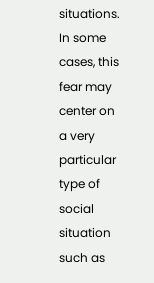situations. In some cases, this fear may center on a very particular type of social situation such as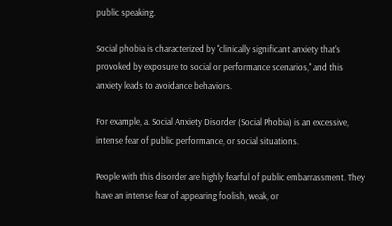public speaking.

Social phobia is characterized by ''clinically significant anxiety that's provoked by exposure to social or performance scenarios,'' and this anxiety leads to avoidance behaviors.

For example, a. Social Anxiety Disorder (Social Phobia) is an excessive, intense fear of public performance, or social situations.

People with this disorder are highly fearful of public embarrassment. They have an intense fear of appearing foolish, weak, or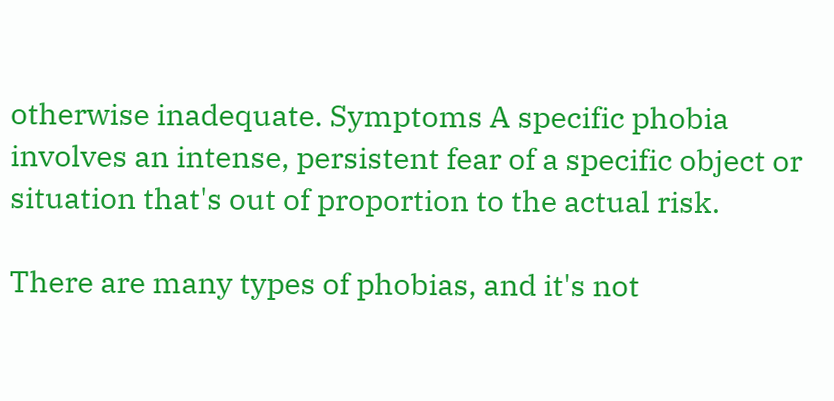otherwise inadequate. Symptoms A specific phobia involves an intense, persistent fear of a specific object or situation that's out of proportion to the actual risk.

There are many types of phobias, and it's not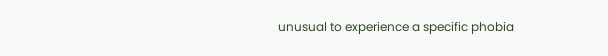unusual to experience a specific phobia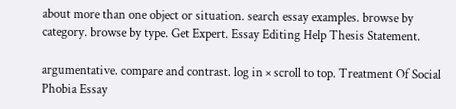about more than one object or situation. search essay examples. browse by category. browse by type. Get Expert. Essay Editing Help Thesis Statement.

argumentative. compare and contrast. log in × scroll to top. Treatment Of Social Phobia Essay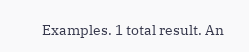Examples. 1 total result. An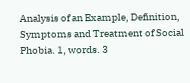Analysis of an Example, Definition, Symptoms and Treatment of Social Phobia. 1, words. 3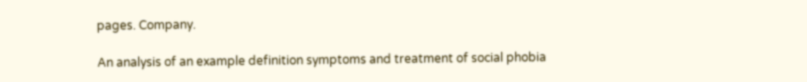pages. Company.

An analysis of an example definition symptoms and treatment of social phobia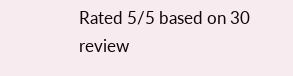Rated 5/5 based on 30 review